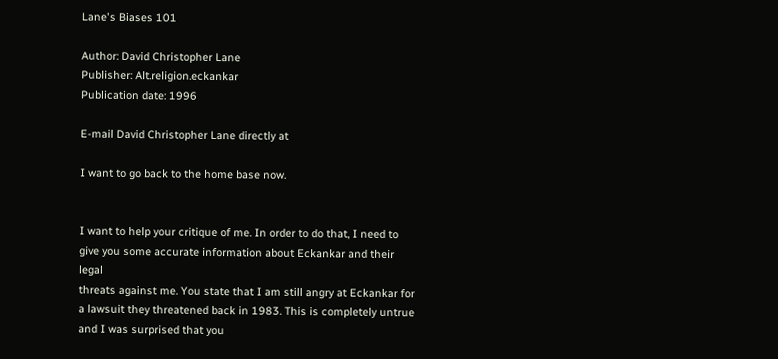Lane's Biases 101

Author: David Christopher Lane
Publisher: Alt.religion.eckankar
Publication date: 1996

E-mail David Christopher Lane directly at

I want to go back to the home base now.


I want to help your critique of me. In order to do that, I need to
give you some accurate information about Eckankar and their legal
threats against me. You state that I am still angry at Eckankar for
a lawsuit they threatened back in 1983. This is completely untrue
and I was surprised that you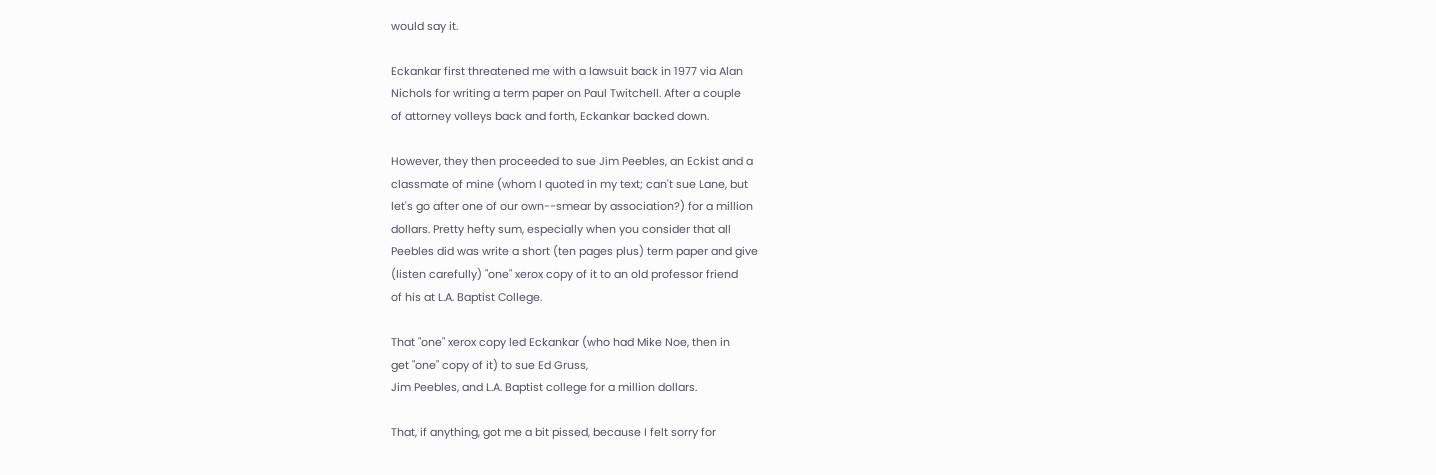would say it.

Eckankar first threatened me with a lawsuit back in 1977 via Alan
Nichols for writing a term paper on Paul Twitchell. After a couple
of attorney volleys back and forth, Eckankar backed down.

However, they then proceeded to sue Jim Peebles, an Eckist and a
classmate of mine (whom I quoted in my text; can't sue Lane, but
let's go after one of our own--smear by association?) for a million
dollars. Pretty hefty sum, especially when you consider that all
Peebles did was write a short (ten pages plus) term paper and give
(listen carefully) "one" xerox copy of it to an old professor friend
of his at L.A. Baptist College.

That "one" xerox copy led Eckankar (who had Mike Noe, then in
get "one" copy of it) to sue Ed Gruss,
Jim Peebles, and L.A. Baptist college for a million dollars.

That, if anything, got me a bit pissed, because I felt sorry for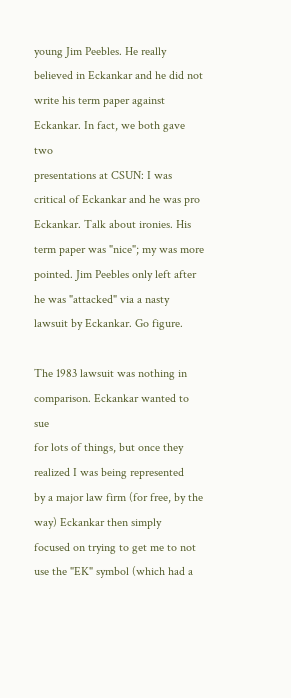young Jim Peebles. He really believed in Eckankar and he did not
write his term paper against Eckankar. In fact, we both gave two
presentations at CSUN: I was critical of Eckankar and he was pro
Eckankar. Talk about ironies. His term paper was "nice"; my was more
pointed. Jim Peebles only left after he was "attacked" via a nasty
lawsuit by Eckankar. Go figure.

The 1983 lawsuit was nothing in comparison. Eckankar wanted to sue
for lots of things, but once they realized I was being represented
by a major law firm (for free, by the way) Eckankar then simply
focused on trying to get me to not use the "EK" symbol (which had a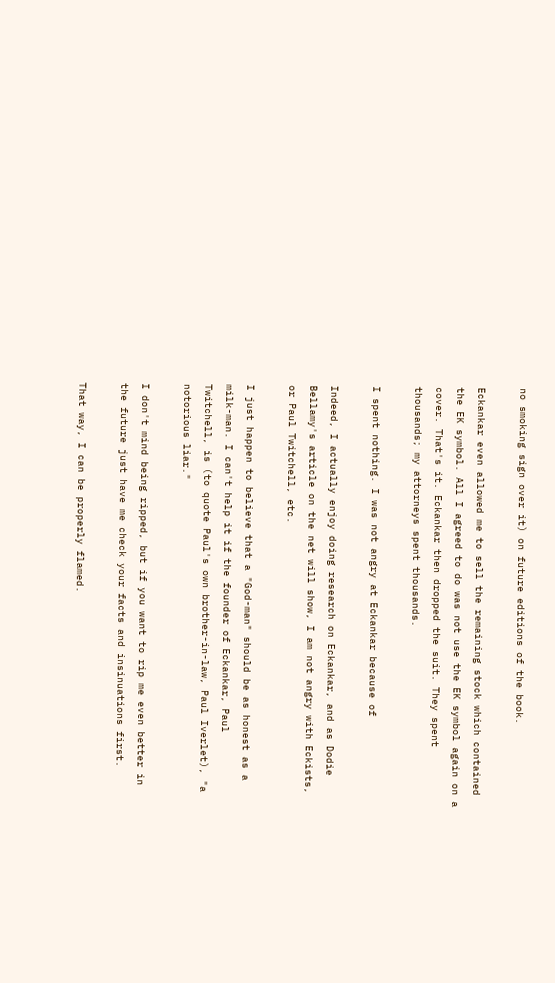no smoking sign over it) on future editions of the book.

Eckankar even allowed me to sell the remaining stock which contained
the EK symbol. All I agreed to do was not use the EK symbol again on a
cover. That's it. Eckankar then dropped the suit. They spent
thousands; my attorneys spent thousands.

I spent nothing. I was not angry at Eckankar because of

Indeed, I actually enjoy doing research on Eckankar, and as Dodie
Bellamy's article on the net will show, I am not angry with Eckists,
or Paul Twitchell, etc.

I just happen to believe that a "God-man" should be as honest as a
milk-man. I can't help it if the founder of Eckankar, Paul
Twitchell, is (to quote Paul's own brother-in-law, Paul Iverlet), "a
notorious liar."

I don't mind being ripped, but if you want to rip me even better in
the future just have me check your facts and insinuations first.

That way, I can be properly flamed.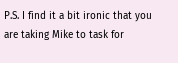P.S. I find it a bit ironic that you are taking Mike to task for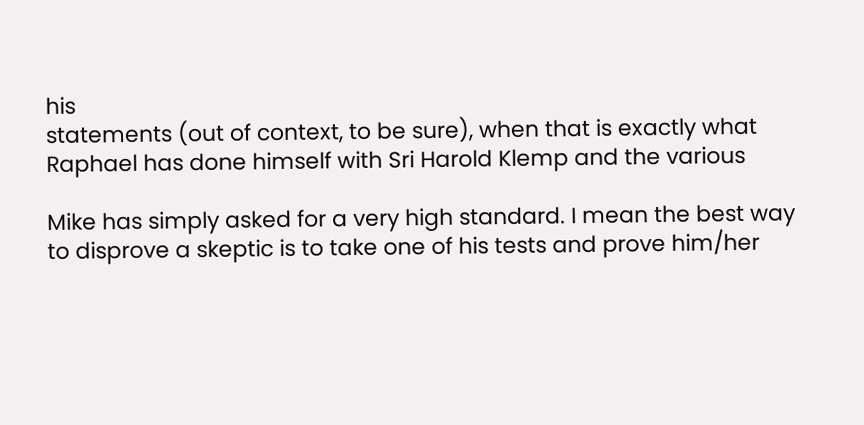his
statements (out of context, to be sure), when that is exactly what
Raphael has done himself with Sri Harold Klemp and the various

Mike has simply asked for a very high standard. I mean the best way
to disprove a skeptic is to take one of his tests and prove him/her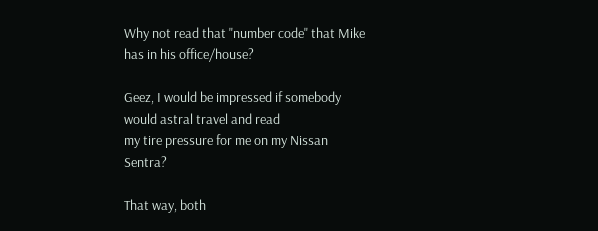Why not read that "number code" that Mike has in his office/house?

Geez, I would be impressed if somebody would astral travel and read
my tire pressure for me on my Nissan Sentra?

That way, both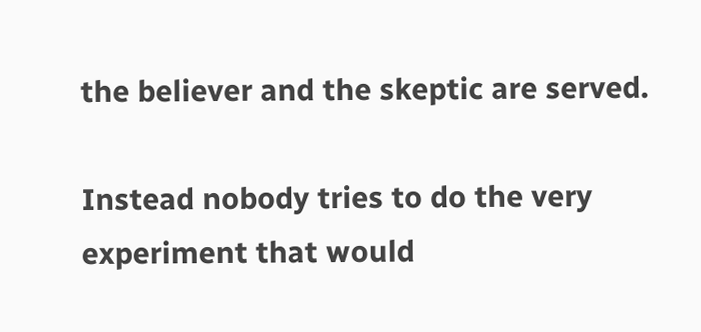the believer and the skeptic are served.

Instead nobody tries to do the very experiment that would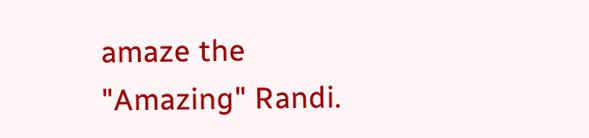amaze the
"Amazing" Randi.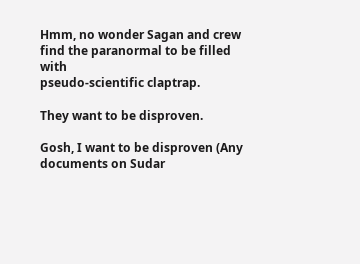Hmm, no wonder Sagan and crew find the paranormal to be filled with
pseudo-scientific claptrap.

They want to be disproven.

Gosh, I want to be disproven (Any documents on Sudar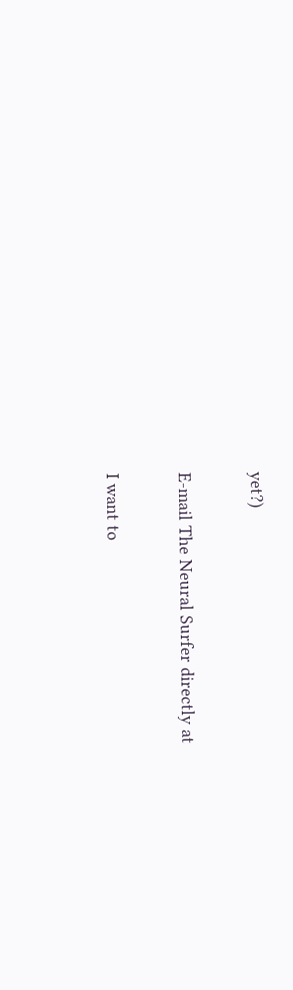yet?)

E-mail The Neural Surfer directly at

I want to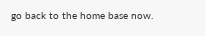go back to the home base now.